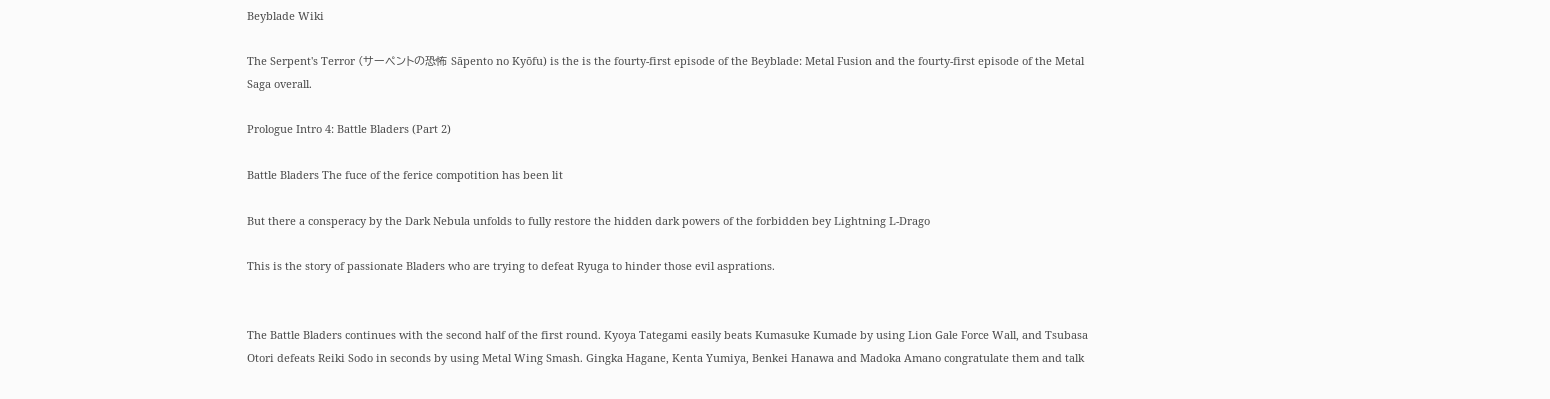Beyblade Wiki

The Serpent's Terror (サーペントの恐怖 Sāpento no Kyōfu) is the is the fourty-first episode of the Beyblade: Metal Fusion and the fourty-first episode of the Metal Saga overall.

Prologue Intro 4: Battle Bladers (Part 2)

Battle Bladers The fuce of the ferice compotition has been lit

But there a consperacy by the Dark Nebula unfolds to fully restore the hidden dark powers of the forbidden bey Lightning L-Drago

This is the story of passionate Bladers who are trying to defeat Ryuga to hinder those evil asprations.


The Battle Bladers continues with the second half of the first round. Kyoya Tategami easily beats Kumasuke Kumade by using Lion Gale Force Wall, and Tsubasa Otori defeats Reiki Sodo in seconds by using Metal Wing Smash. Gingka Hagane, Kenta Yumiya, Benkei Hanawa and Madoka Amano congratulate them and talk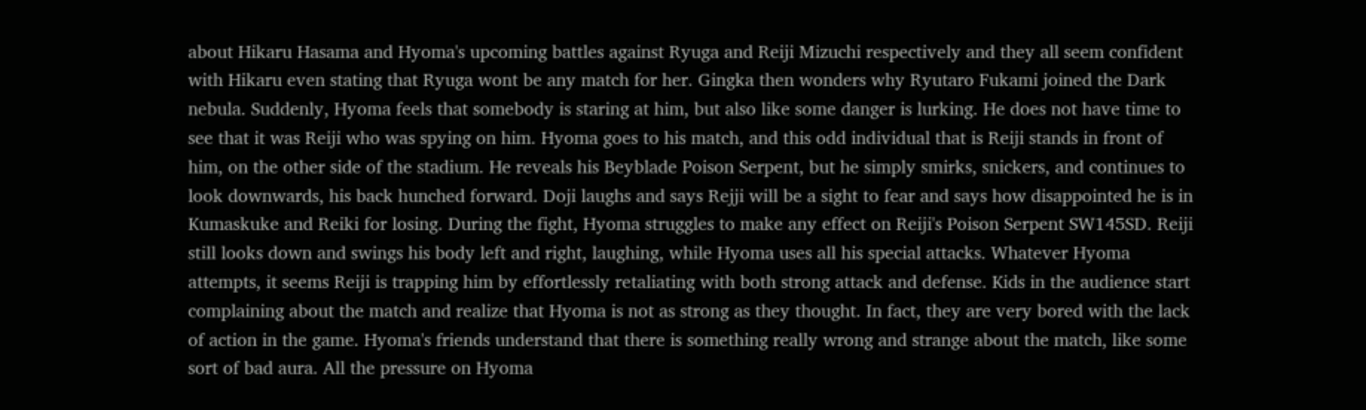about Hikaru Hasama and Hyoma's upcoming battles against Ryuga and Reiji Mizuchi respectively and they all seem confident with Hikaru even stating that Ryuga wont be any match for her. Gingka then wonders why Ryutaro Fukami joined the Dark nebula. Suddenly, Hyoma feels that somebody is staring at him, but also like some danger is lurking. He does not have time to see that it was Reiji who was spying on him. Hyoma goes to his match, and this odd individual that is Reiji stands in front of him, on the other side of the stadium. He reveals his Beyblade Poison Serpent, but he simply smirks, snickers, and continues to look downwards, his back hunched forward. Doji laughs and says Rejji will be a sight to fear and says how disappointed he is in Kumaskuke and Reiki for losing. During the fight, Hyoma struggles to make any effect on Reiji's Poison Serpent SW145SD. Reiji still looks down and swings his body left and right, laughing, while Hyoma uses all his special attacks. Whatever Hyoma attempts, it seems Reiji is trapping him by effortlessly retaliating with both strong attack and defense. Kids in the audience start complaining about the match and realize that Hyoma is not as strong as they thought. In fact, they are very bored with the lack of action in the game. Hyoma's friends understand that there is something really wrong and strange about the match, like some sort of bad aura. All the pressure on Hyoma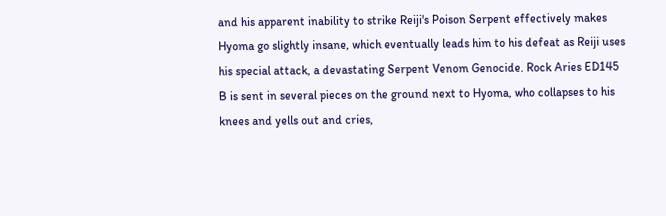and his apparent inability to strike Reiji's Poison Serpent effectively makes Hyoma go slightly insane, which eventually leads him to his defeat as Reiji uses his special attack, a devastating Serpent Venom Genocide. Rock Aries ED145 B is sent in several pieces on the ground next to Hyoma, who collapses to his knees and yells out and cries,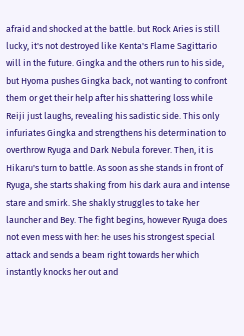afraid and shocked at the battle. but Rock Aries is still lucky, it's not destroyed like Kenta's Flame Sagittario will in the future. Gingka and the others run to his side, but Hyoma pushes Gingka back, not wanting to confront them or get their help after his shattering loss while Reiji just laughs, revealing his sadistic side. This only infuriates Gingka and strengthens his determination to overthrow Ryuga and Dark Nebula forever. Then, it is Hikaru's turn to battle. As soon as she stands in front of Ryuga, she starts shaking from his dark aura and intense stare and smirk. She shakly struggles to take her launcher and Bey. The fight begins, however Ryuga does not even mess with her: he uses his strongest special attack and sends a beam right towards her which instantly knocks her out and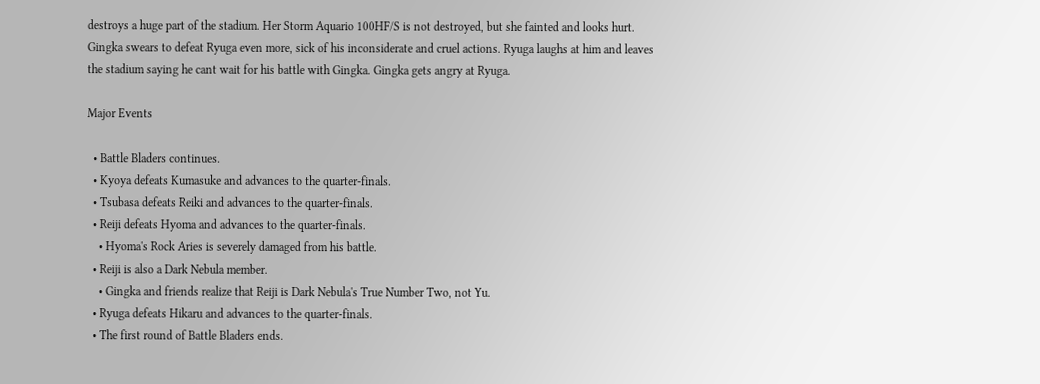destroys a huge part of the stadium. Her Storm Aquario 100HF/S is not destroyed, but she fainted and looks hurt. Gingka swears to defeat Ryuga even more, sick of his inconsiderate and cruel actions. Ryuga laughs at him and leaves the stadium saying he cant wait for his battle with Gingka. Gingka gets angry at Ryuga.

Major Events

  • Battle Bladers continues.
  • Kyoya defeats Kumasuke and advances to the quarter-finals.
  • Tsubasa defeats Reiki and advances to the quarter-finals.
  • Reiji defeats Hyoma and advances to the quarter-finals.
    • Hyoma's Rock Aries is severely damaged from his battle.
  • Reiji is also a Dark Nebula member.
    • Gingka and friends realize that Reiji is Dark Nebula's True Number Two, not Yu.
  • Ryuga defeats Hikaru and advances to the quarter-finals.
  • The first round of Battle Bladers ends.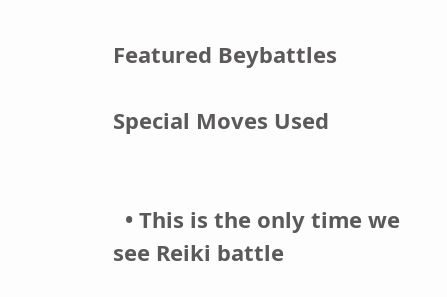Featured Beybattles

Special Moves Used


  • This is the only time we see Reiki battle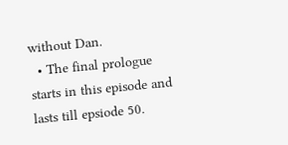without Dan.
  • The final prologue starts in this episode and lasts till epsiode 50.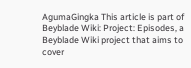AgumaGingka This article is part of Beyblade Wiki: Project: Episodes, a Beyblade Wiki project that aims to cover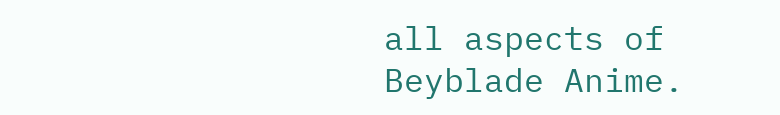all aspects of Beyblade Anime.